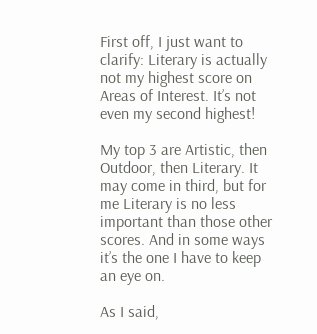First off, I just want to clarify: Literary is actually not my highest score on Areas of Interest. It’s not even my second highest!

My top 3 are Artistic, then Outdoor, then Literary. It may come in third, but for me Literary is no less important than those other scores. And in some ways it’s the one I have to keep an eye on.

As I said,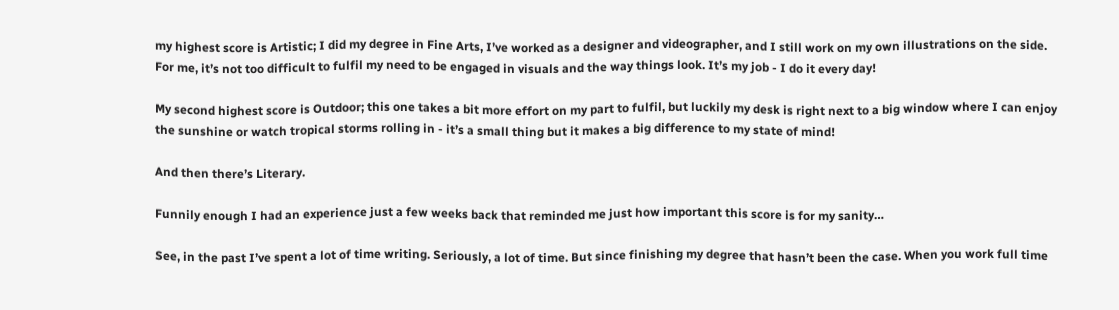my highest score is Artistic; I did my degree in Fine Arts, I’ve worked as a designer and videographer, and I still work on my own illustrations on the side. For me, it’s not too difficult to fulfil my need to be engaged in visuals and the way things look. It’s my job - I do it every day!

My second highest score is Outdoor; this one takes a bit more effort on my part to fulfil, but luckily my desk is right next to a big window where I can enjoy the sunshine or watch tropical storms rolling in - it’s a small thing but it makes a big difference to my state of mind!

And then there’s Literary.

Funnily enough I had an experience just a few weeks back that reminded me just how important this score is for my sanity…

See, in the past I’ve spent a lot of time writing. Seriously, a lot of time. But since finishing my degree that hasn’t been the case. When you work full time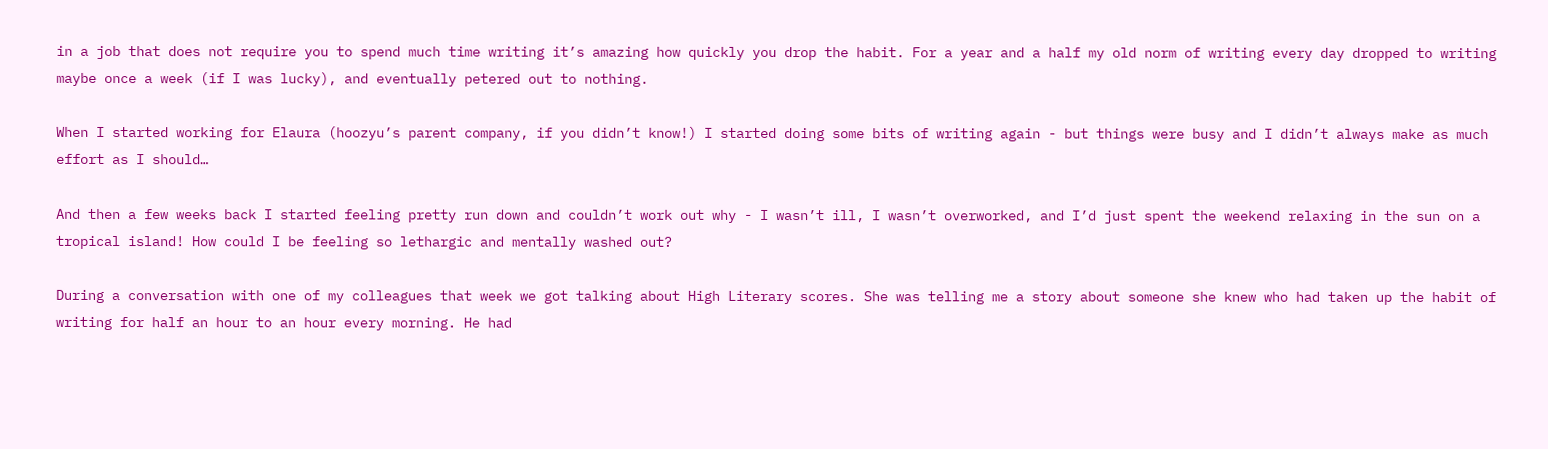in a job that does not require you to spend much time writing it’s amazing how quickly you drop the habit. For a year and a half my old norm of writing every day dropped to writing maybe once a week (if I was lucky), and eventually petered out to nothing.

When I started working for Elaura (hoozyu’s parent company, if you didn’t know!) I started doing some bits of writing again - but things were busy and I didn’t always make as much effort as I should…

And then a few weeks back I started feeling pretty run down and couldn’t work out why - I wasn’t ill, I wasn’t overworked, and I’d just spent the weekend relaxing in the sun on a tropical island! How could I be feeling so lethargic and mentally washed out?

During a conversation with one of my colleagues that week we got talking about High Literary scores. She was telling me a story about someone she knew who had taken up the habit of writing for half an hour to an hour every morning. He had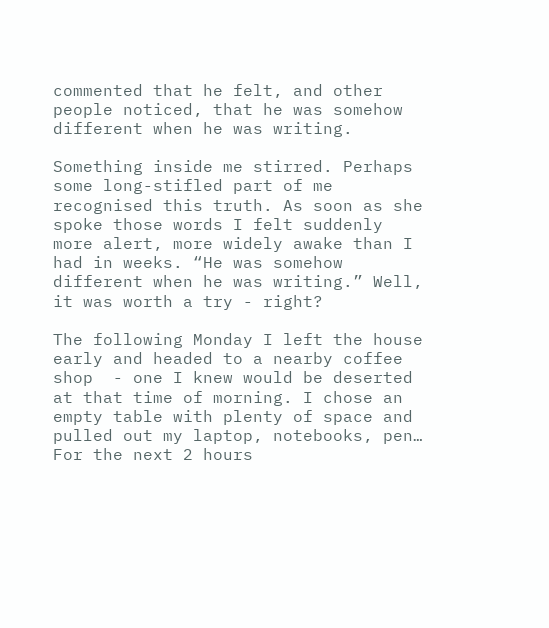commented that he felt, and other people noticed, that he was somehow different when he was writing.

Something inside me stirred. Perhaps some long-stifled part of me recognised this truth. As soon as she spoke those words I felt suddenly more alert, more widely awake than I had in weeks. “He was somehow different when he was writing.” Well, it was worth a try - right?

The following Monday I left the house early and headed to a nearby coffee shop  - one I knew would be deserted at that time of morning. I chose an empty table with plenty of space and pulled out my laptop, notebooks, pen… For the next 2 hours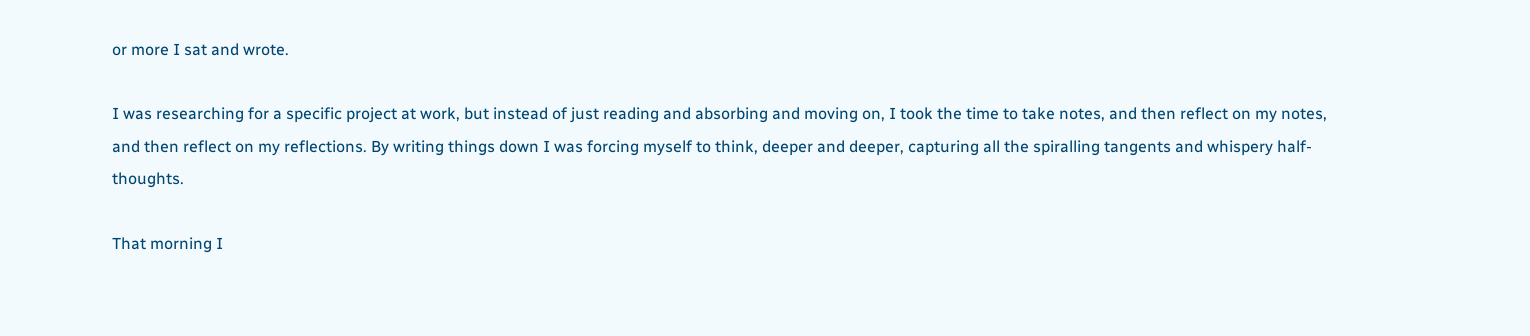or more I sat and wrote.

I was researching for a specific project at work, but instead of just reading and absorbing and moving on, I took the time to take notes, and then reflect on my notes, and then reflect on my reflections. By writing things down I was forcing myself to think, deeper and deeper, capturing all the spiralling tangents and whispery half-thoughts.

That morning I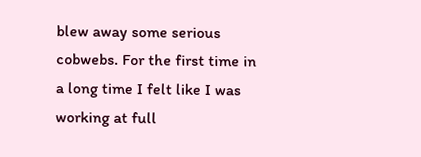blew away some serious cobwebs. For the first time in a long time I felt like I was working at full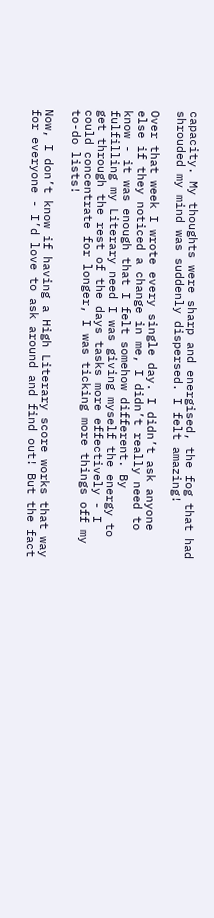capacity. My thoughts were sharp and energised, the fog that had shrouded my mind was suddenly dispersed. I felt amazing!

Over that week I wrote every single day. I didn’t ask anyone else if they noticed a change in me, I didn’t really need to know - it was enough that I felt somehow different. By fulfilling my Literary need I was giving myself the energy to get through the rest of the days tasks more effectively - I could concentrate for longer, I was ticking more things off my to-do lists!

Now, I don’t know if having a High Literary score works that way for everyone - I’d love to ask around and find out! But the fact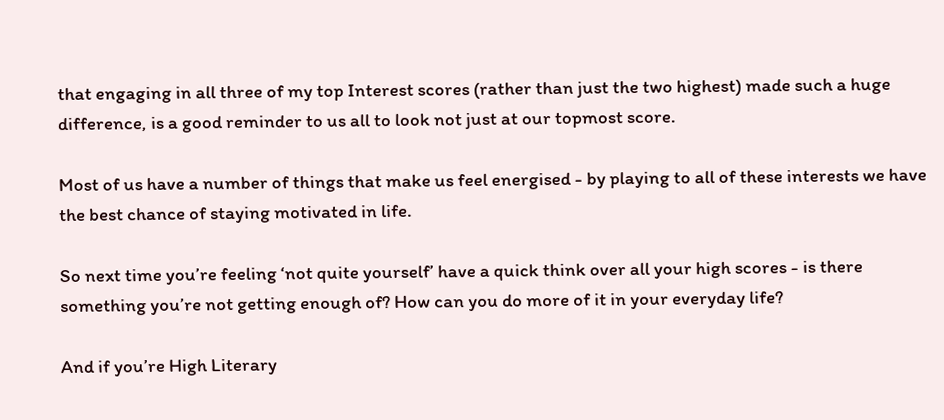that engaging in all three of my top Interest scores (rather than just the two highest) made such a huge difference, is a good reminder to us all to look not just at our topmost score.

Most of us have a number of things that make us feel energised - by playing to all of these interests we have the best chance of staying motivated in life.

So next time you’re feeling ‘not quite yourself’ have a quick think over all your high scores - is there something you’re not getting enough of? How can you do more of it in your everyday life?

And if you’re High Literary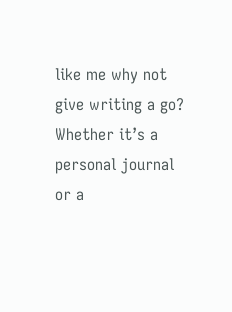like me why not give writing a go? Whether it’s a personal journal or a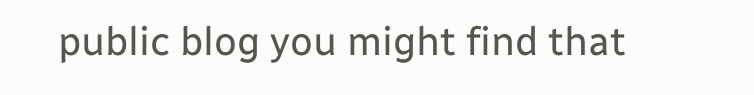public blog you might find that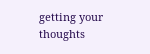getting your thoughts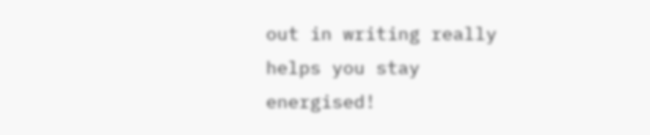out in writing really helps you stay energised!